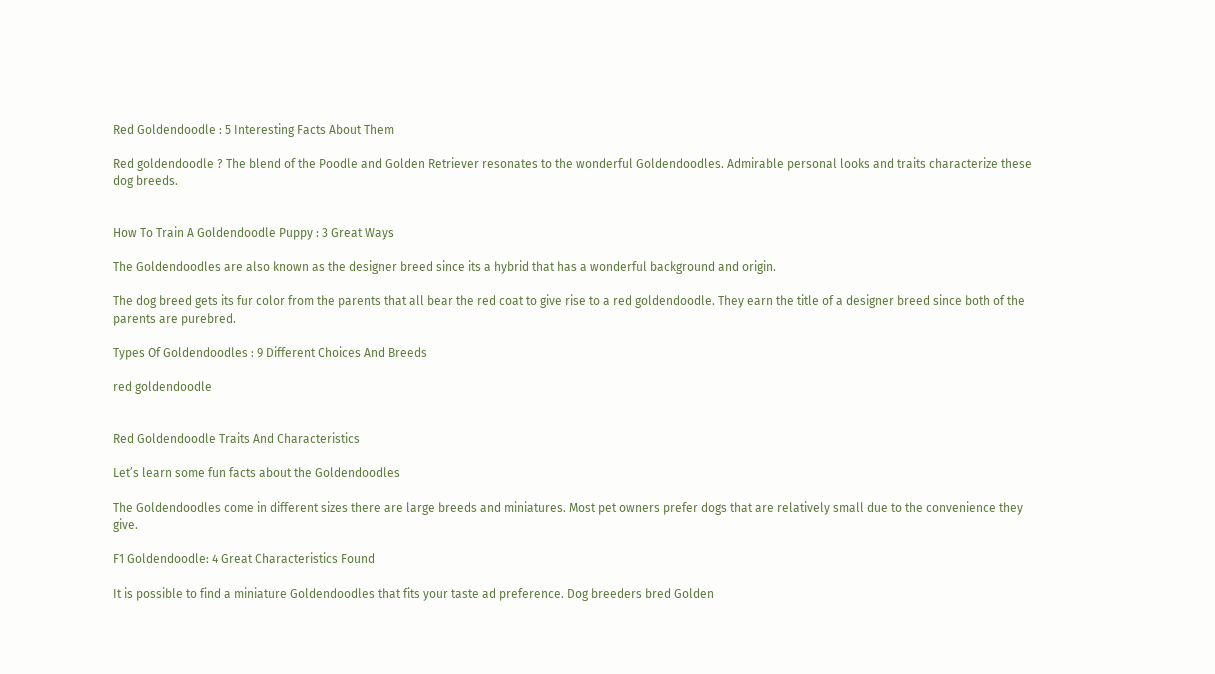Red Goldendoodle : 5 Interesting Facts About Them

Red goldendoodle ? The blend of the Poodle and Golden Retriever resonates to the wonderful Goldendoodles. Admirable personal looks and traits characterize these dog breeds.


How To Train A Goldendoodle Puppy : 3 Great Ways

The Goldendoodles are also known as the designer breed since its a hybrid that has a wonderful background and origin.

The dog breed gets its fur color from the parents that all bear the red coat to give rise to a red goldendoodle. They earn the title of a designer breed since both of the parents are purebred.

Types Of Goldendoodles : 9 Different Choices And Breeds

red goldendoodle


Red Goldendoodle Traits And Characteristics

Let’s learn some fun facts about the Goldendoodles

The Goldendoodles come in different sizes there are large breeds and miniatures. Most pet owners prefer dogs that are relatively small due to the convenience they give.

F1 Goldendoodle: 4 Great Characteristics Found

It is possible to find a miniature Goldendoodles that fits your taste ad preference. Dog breeders bred Golden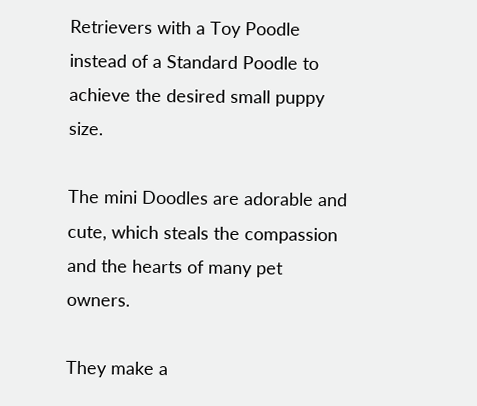Retrievers with a Toy Poodle instead of a Standard Poodle to achieve the desired small puppy size.

The mini Doodles are adorable and cute, which steals the compassion and the hearts of many pet owners.

They make a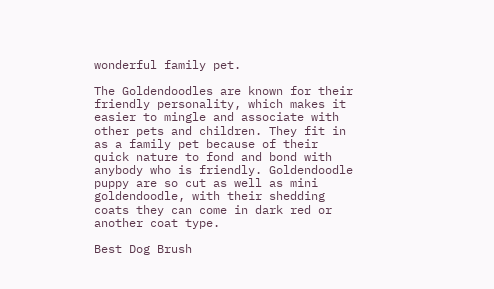wonderful family pet.

The Goldendoodles are known for their friendly personality, which makes it easier to mingle and associate with other pets and children. They fit in as a family pet because of their quick nature to fond and bond with anybody who is friendly. Goldendoodle puppy are so cut as well as mini goldendoodle, with their shedding coats they can come in dark red or another coat type.

Best Dog Brush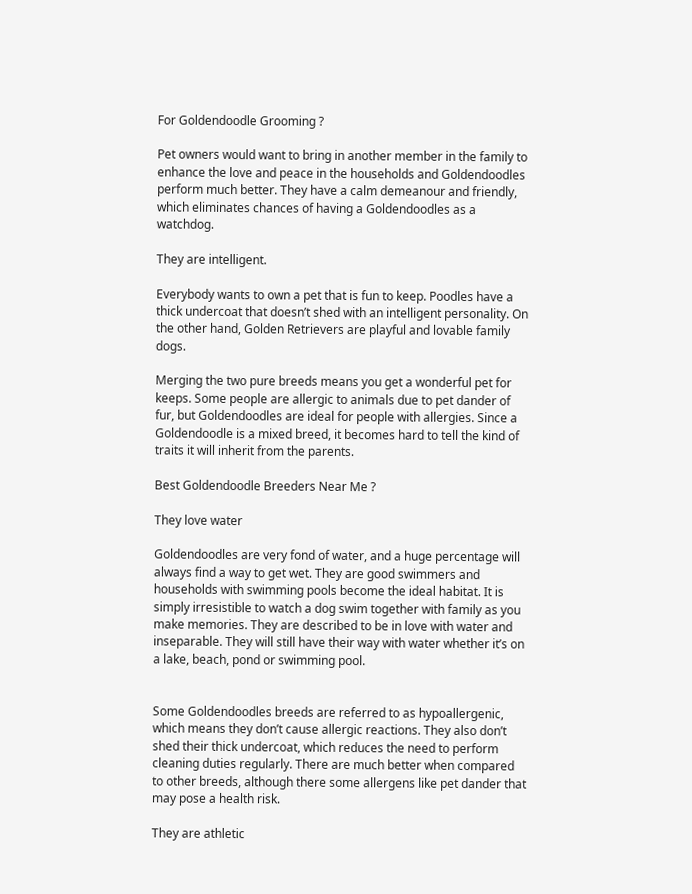For Goldendoodle Grooming ?

Pet owners would want to bring in another member in the family to enhance the love and peace in the households and Goldendoodles perform much better. They have a calm demeanour and friendly, which eliminates chances of having a Goldendoodles as a watchdog.

They are intelligent.

Everybody wants to own a pet that is fun to keep. Poodles have a thick undercoat that doesn’t shed with an intelligent personality. On the other hand, Golden Retrievers are playful and lovable family dogs.

Merging the two pure breeds means you get a wonderful pet for keeps. Some people are allergic to animals due to pet dander of fur, but Goldendoodles are ideal for people with allergies. Since a Goldendoodle is a mixed breed, it becomes hard to tell the kind of traits it will inherit from the parents.

Best Goldendoodle Breeders Near Me ?

They love water

Goldendoodles are very fond of water, and a huge percentage will always find a way to get wet. They are good swimmers and households with swimming pools become the ideal habitat. It is simply irresistible to watch a dog swim together with family as you make memories. They are described to be in love with water and inseparable. They will still have their way with water whether it’s on a lake, beach, pond or swimming pool.


Some Goldendoodles breeds are referred to as hypoallergenic, which means they don’t cause allergic reactions. They also don’t shed their thick undercoat, which reduces the need to perform cleaning duties regularly. There are much better when compared to other breeds, although there some allergens like pet dander that may pose a health risk.

They are athletic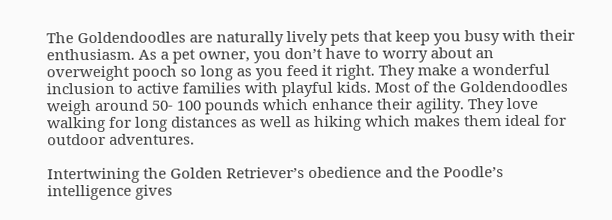The Goldendoodles are naturally lively pets that keep you busy with their enthusiasm. As a pet owner, you don’t have to worry about an overweight pooch so long as you feed it right. They make a wonderful inclusion to active families with playful kids. Most of the Goldendoodles weigh around 50- 100 pounds which enhance their agility. They love walking for long distances as well as hiking which makes them ideal for outdoor adventures.

Intertwining the Golden Retriever’s obedience and the Poodle’s intelligence gives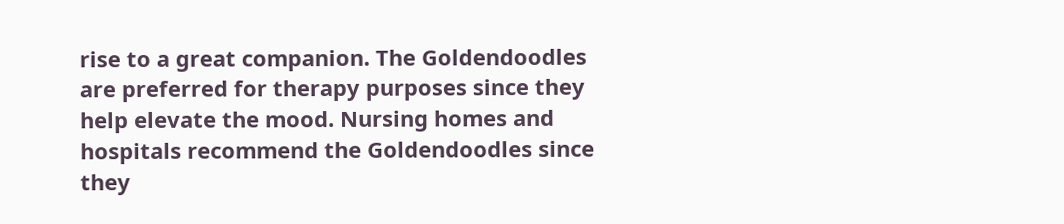rise to a great companion. The Goldendoodles are preferred for therapy purposes since they help elevate the mood. Nursing homes and hospitals recommend the Goldendoodles since they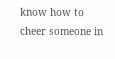know how to cheer someone in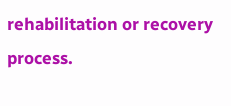rehabilitation or recovery process.